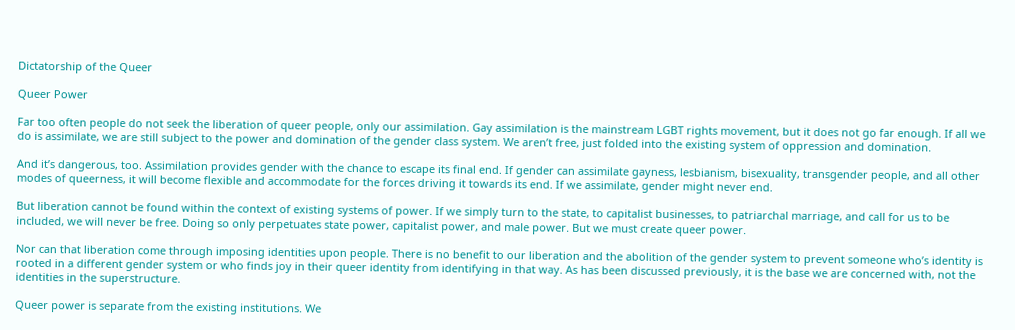Dictatorship of the Queer

Queer Power

Far too often people do not seek the liberation of queer people, only our assimilation. Gay assimilation is the mainstream LGBT rights movement, but it does not go far enough. If all we do is assimilate, we are still subject to the power and domination of the gender class system. We aren’t free, just folded into the existing system of oppression and domination.

And it’s dangerous, too. Assimilation provides gender with the chance to escape its final end. If gender can assimilate gayness, lesbianism, bisexuality, transgender people, and all other modes of queerness, it will become flexible and accommodate for the forces driving it towards its end. If we assimilate, gender might never end.

But liberation cannot be found within the context of existing systems of power. If we simply turn to the state, to capitalist businesses, to patriarchal marriage, and call for us to be included, we will never be free. Doing so only perpetuates state power, capitalist power, and male power. But we must create queer power.

Nor can that liberation come through imposing identities upon people. There is no benefit to our liberation and the abolition of the gender system to prevent someone who’s identity is rooted in a different gender system or who finds joy in their queer identity from identifying in that way. As has been discussed previously, it is the base we are concerned with, not the identities in the superstructure.

Queer power is separate from the existing institutions. We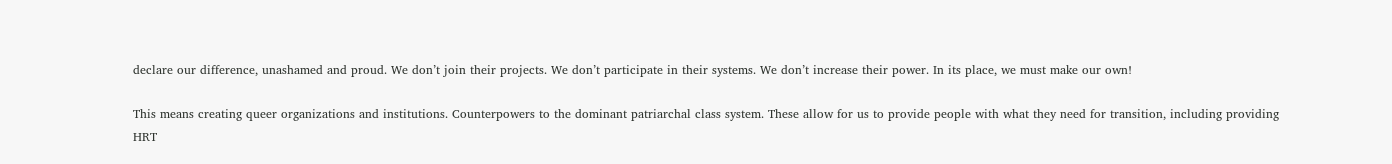declare our difference, unashamed and proud. We don’t join their projects. We don’t participate in their systems. We don’t increase their power. In its place, we must make our own!

This means creating queer organizations and institutions. Counterpowers to the dominant patriarchal class system. These allow for us to provide people with what they need for transition, including providing HRT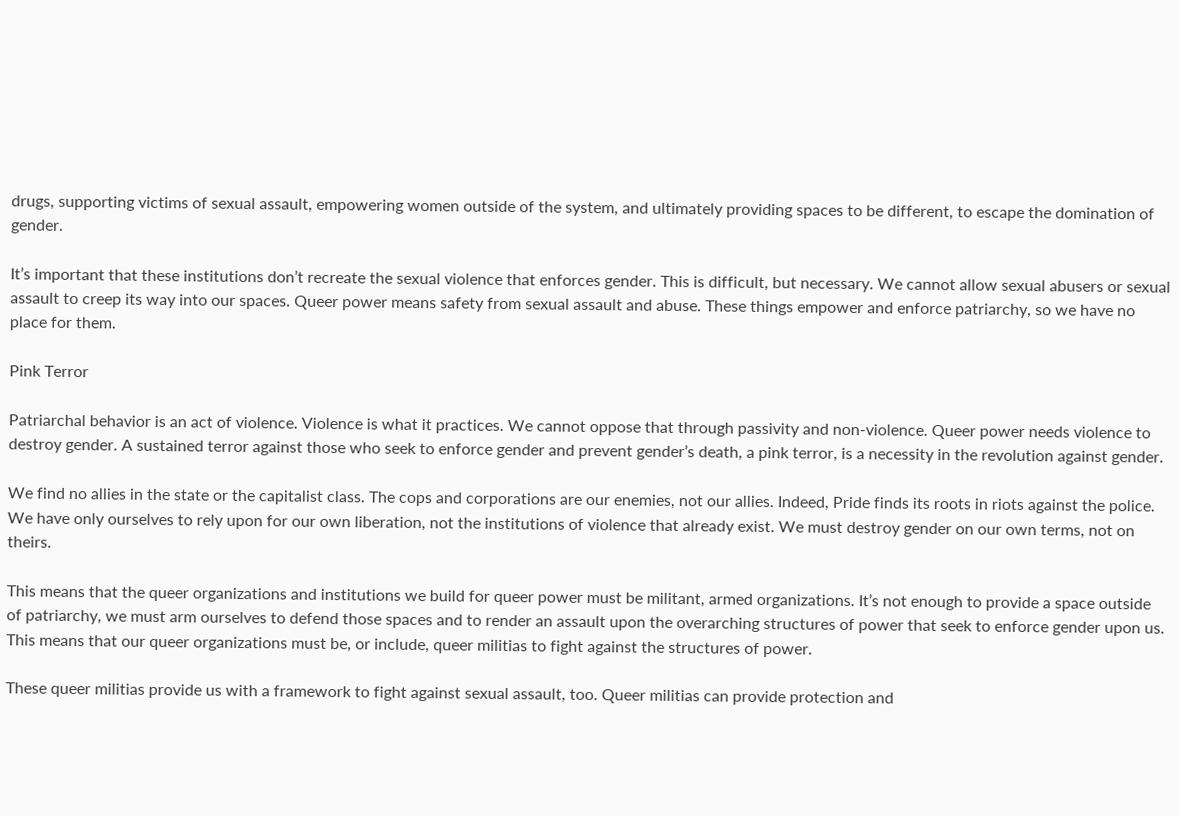drugs, supporting victims of sexual assault, empowering women outside of the system, and ultimately providing spaces to be different, to escape the domination of gender.

It’s important that these institutions don’t recreate the sexual violence that enforces gender. This is difficult, but necessary. We cannot allow sexual abusers or sexual assault to creep its way into our spaces. Queer power means safety from sexual assault and abuse. These things empower and enforce patriarchy, so we have no place for them.

Pink Terror

Patriarchal behavior is an act of violence. Violence is what it practices. We cannot oppose that through passivity and non-violence. Queer power needs violence to destroy gender. A sustained terror against those who seek to enforce gender and prevent gender’s death, a pink terror, is a necessity in the revolution against gender.

We find no allies in the state or the capitalist class. The cops and corporations are our enemies, not our allies. Indeed, Pride finds its roots in riots against the police. We have only ourselves to rely upon for our own liberation, not the institutions of violence that already exist. We must destroy gender on our own terms, not on theirs.

This means that the queer organizations and institutions we build for queer power must be militant, armed organizations. It’s not enough to provide a space outside of patriarchy, we must arm ourselves to defend those spaces and to render an assault upon the overarching structures of power that seek to enforce gender upon us. This means that our queer organizations must be, or include, queer militias to fight against the structures of power.

These queer militias provide us with a framework to fight against sexual assault, too. Queer militias can provide protection and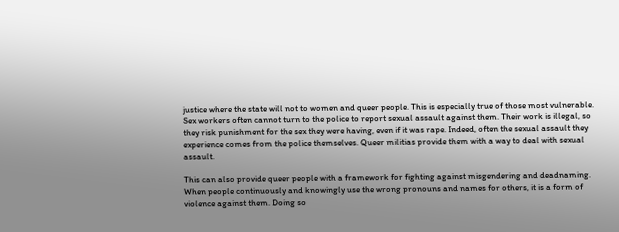justice where the state will not to women and queer people. This is especially true of those most vulnerable. Sex workers often cannot turn to the police to report sexual assault against them. Their work is illegal, so they risk punishment for the sex they were having, even if it was rape. Indeed, often the sexual assault they experience comes from the police themselves. Queer militias provide them with a way to deal with sexual assault.

This can also provide queer people with a framework for fighting against misgendering and deadnaming. When people continuously and knowingly use the wrong pronouns and names for others, it is a form of violence against them. Doing so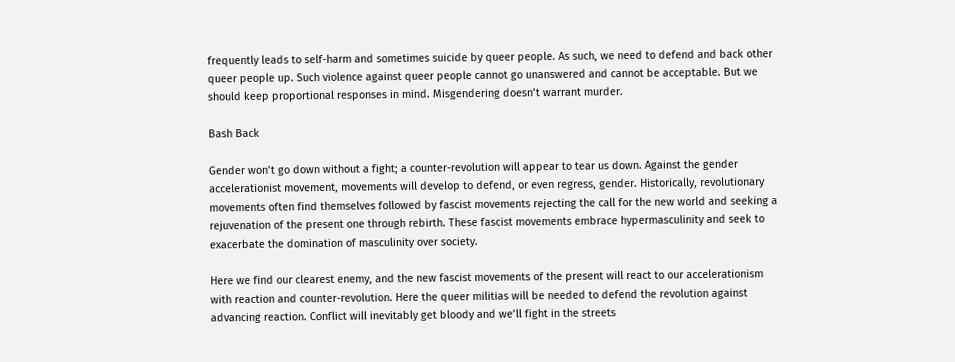frequently leads to self-harm and sometimes suicide by queer people. As such, we need to defend and back other queer people up. Such violence against queer people cannot go unanswered and cannot be acceptable. But we should keep proportional responses in mind. Misgendering doesn’t warrant murder.

Bash Back

Gender won’t go down without a fight; a counter-revolution will appear to tear us down. Against the gender accelerationist movement, movements will develop to defend, or even regress, gender. Historically, revolutionary movements often find themselves followed by fascist movements rejecting the call for the new world and seeking a rejuvenation of the present one through rebirth. These fascist movements embrace hypermasculinity and seek to exacerbate the domination of masculinity over society.

Here we find our clearest enemy, and the new fascist movements of the present will react to our accelerationism with reaction and counter-revolution. Here the queer militias will be needed to defend the revolution against advancing reaction. Conflict will inevitably get bloody and we’ll fight in the streets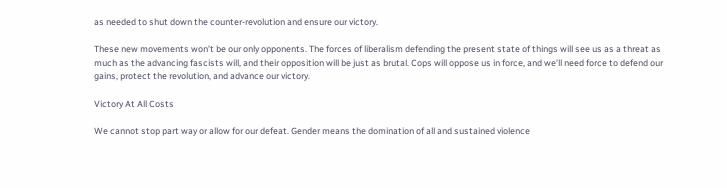as needed to shut down the counter-revolution and ensure our victory.

These new movements won’t be our only opponents. The forces of liberalism defending the present state of things will see us as a threat as much as the advancing fascists will, and their opposition will be just as brutal. Cops will oppose us in force, and we’ll need force to defend our gains, protect the revolution, and advance our victory.

Victory At All Costs

We cannot stop part way or allow for our defeat. Gender means the domination of all and sustained violence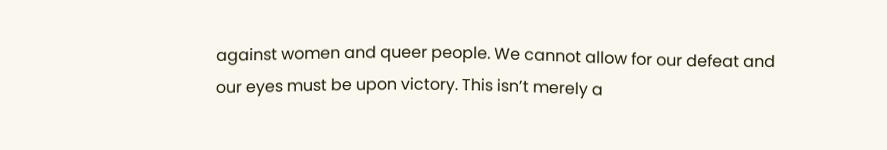against women and queer people. We cannot allow for our defeat and our eyes must be upon victory. This isn’t merely a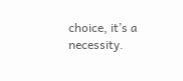choice, it’s a necessity.